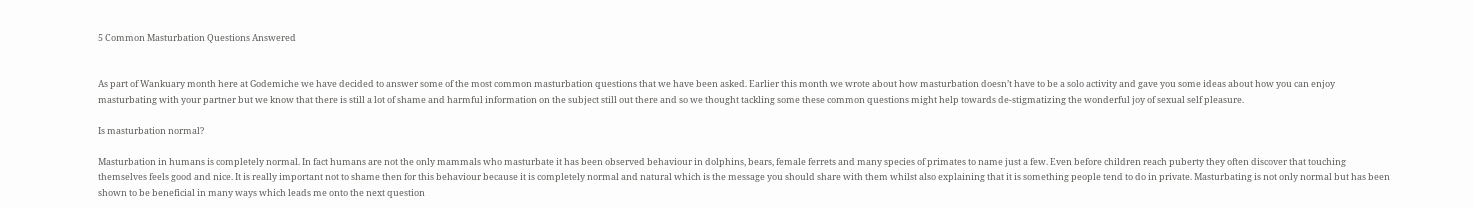5 Common Masturbation Questions Answered


As part of Wankuary month here at Godemiche we have decided to answer some of the most common masturbation questions that we have been asked. Earlier this month we wrote about how masturbation doesn’t have to be a solo activity and gave you some ideas about how you can enjoy masturbating with your partner but we know that there is still a lot of shame and harmful information on the subject still out there and so we thought tackling some these common questions might help towards de-stigmatizing the wonderful joy of sexual self pleasure.

Is masturbation normal?

Masturbation in humans is completely normal. In fact humans are not the only mammals who masturbate it has been observed behaviour in dolphins, bears, female ferrets and many species of primates to name just a few. Even before children reach puberty they often discover that touching themselves feels good and nice. It is really important not to shame then for this behaviour because it is completely normal and natural which is the message you should share with them whilst also explaining that it is something people tend to do in private. Masturbating is not only normal but has been shown to be beneficial in many ways which leads me onto the next question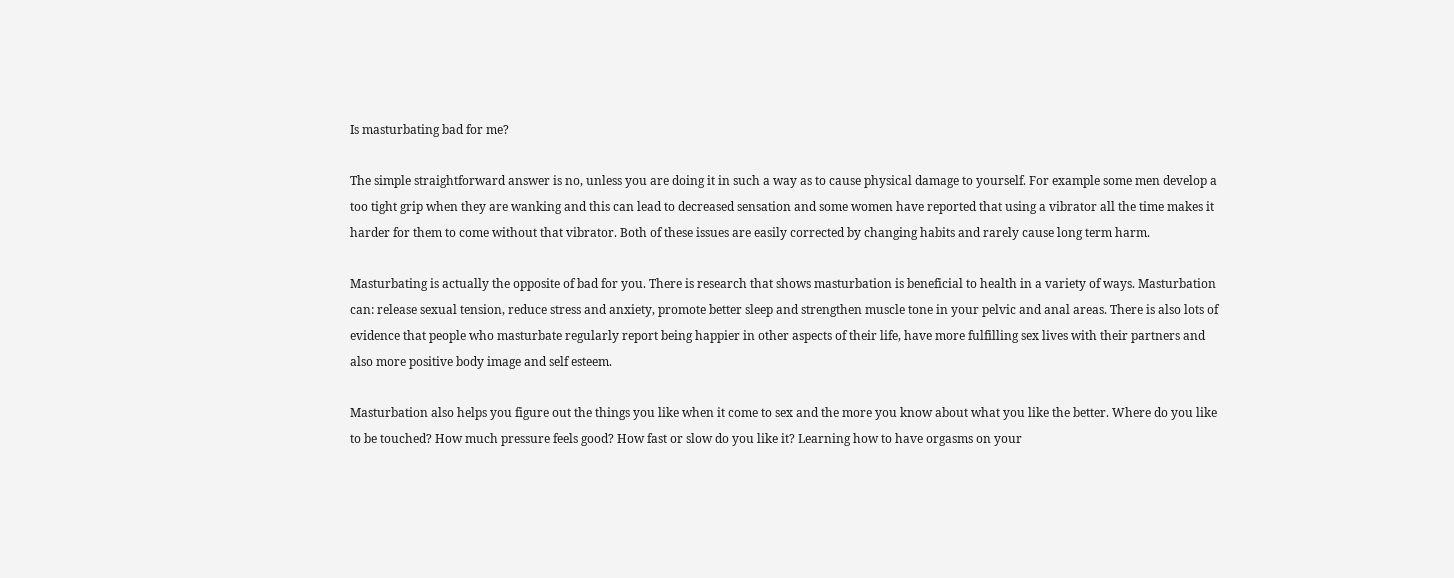Is masturbating bad for me?

The simple straightforward answer is no, unless you are doing it in such a way as to cause physical damage to yourself. For example some men develop a too tight grip when they are wanking and this can lead to decreased sensation and some women have reported that using a vibrator all the time makes it harder for them to come without that vibrator. Both of these issues are easily corrected by changing habits and rarely cause long term harm.

Masturbating is actually the opposite of bad for you. There is research that shows masturbation is beneficial to health in a variety of ways. Masturbation can: release sexual tension, reduce stress and anxiety, promote better sleep and strengthen muscle tone in your pelvic and anal areas. There is also lots of evidence that people who masturbate regularly report being happier in other aspects of their life, have more fulfilling sex lives with their partners and also more positive body image and self esteem.

Masturbation also helps you figure out the things you like when it come to sex and the more you know about what you like the better. Where do you like to be touched? How much pressure feels good? How fast or slow do you like it? Learning how to have orgasms on your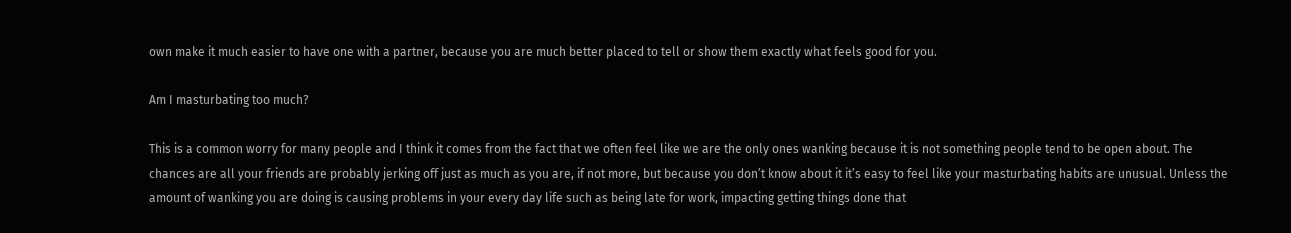own make it much easier to have one with a partner, because you are much better placed to tell or show them exactly what feels good for you.

Am I masturbating too much?

This is a common worry for many people and I think it comes from the fact that we often feel like we are the only ones wanking because it is not something people tend to be open about. The chances are all your friends are probably jerking off just as much as you are, if not more, but because you don’t know about it it’s easy to feel like your masturbating habits are unusual. Unless the amount of wanking you are doing is causing problems in your every day life such as being late for work, impacting getting things done that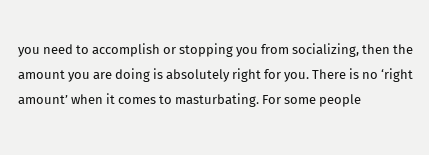you need to accomplish or stopping you from socializing, then the amount you are doing is absolutely right for you. There is no ‘right amount’ when it comes to masturbating. For some people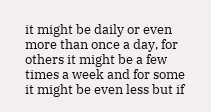it might be daily or even more than once a day, for others it might be a few times a week and for some it might be even less but if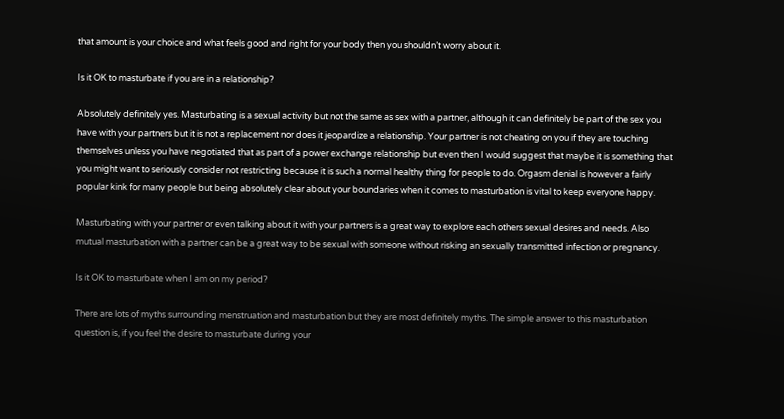that amount is your choice and what feels good and right for your body then you shouldn’t worry about it.

Is it OK to masturbate if you are in a relationship?

Absolutely definitely yes. Masturbating is a sexual activity but not the same as sex with a partner, although it can definitely be part of the sex you have with your partners but it is not a replacement nor does it jeopardize a relationship. Your partner is not cheating on you if they are touching themselves unless you have negotiated that as part of a power exchange relationship but even then I would suggest that maybe it is something that you might want to seriously consider not restricting because it is such a normal healthy thing for people to do. Orgasm denial is however a fairly popular kink for many people but being absolutely clear about your boundaries when it comes to masturbation is vital to keep everyone happy.

Masturbating with your partner or even talking about it with your partners is a great way to explore each others sexual desires and needs. Also mutual masturbation with a partner can be a great way to be sexual with someone without risking an sexually transmitted infection or pregnancy.

Is it OK to masturbate when I am on my period?

There are lots of myths surrounding menstruation and masturbation but they are most definitely myths. The simple answer to this masturbation question is, if you feel the desire to masturbate during your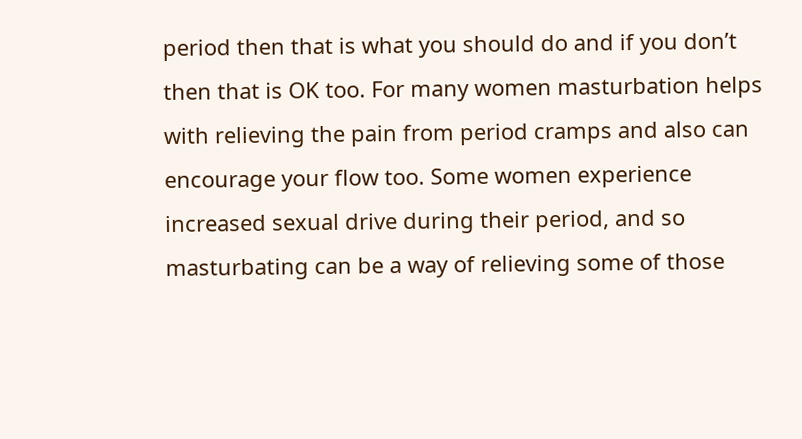period then that is what you should do and if you don’t then that is OK too. For many women masturbation helps with relieving the pain from period cramps and also can encourage your flow too. Some women experience increased sexual drive during their period, and so masturbating can be a way of relieving some of those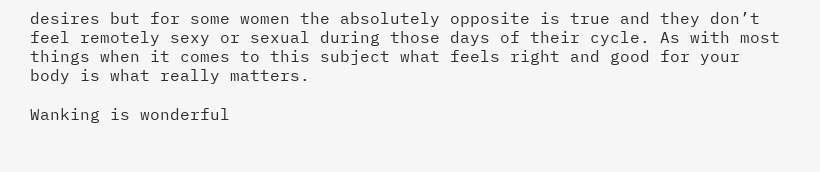desires but for some women the absolutely opposite is true and they don’t feel remotely sexy or sexual during those days of their cycle. As with most things when it comes to this subject what feels right and good for your body is what really matters.

Wanking is wonderful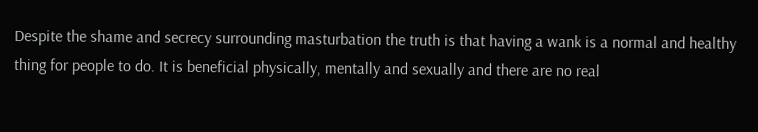Despite the shame and secrecy surrounding masturbation the truth is that having a wank is a normal and healthy thing for people to do. It is beneficial physically, mentally and sexually and there are no real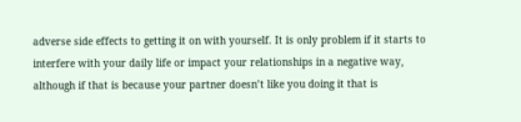adverse side effects to getting it on with yourself. It is only problem if it starts to interfere with your daily life or impact your relationships in a negative way, although if that is because your partner doesn’t like you doing it that is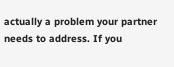actually a problem your partner needs to address. If you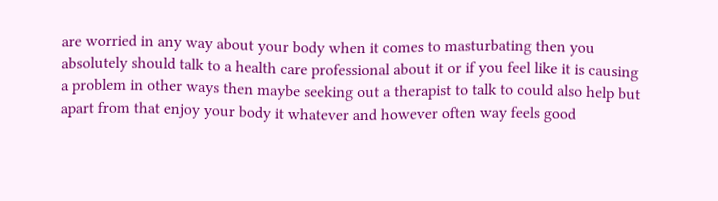are worried in any way about your body when it comes to masturbating then you absolutely should talk to a health care professional about it or if you feel like it is causing a problem in other ways then maybe seeking out a therapist to talk to could also help but apart from that enjoy your body it whatever and however often way feels good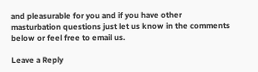and pleasurable for you and if you have other masturbation questions just let us know in the comments below or feel free to email us.

Leave a Reply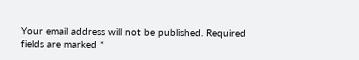Your email address will not be published. Required fields are marked *